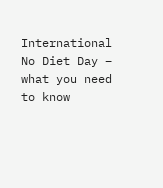International No Diet Day – what you need to know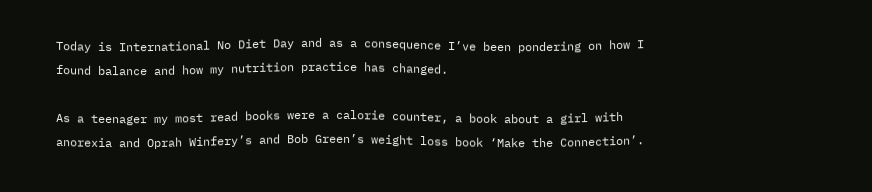Today is International No Diet Day and as a consequence I’ve been pondering on how I found balance and how my nutrition practice has changed.

As a teenager my most read books were a calorie counter, a book about a girl with anorexia and Oprah Winfery’s and Bob Green’s weight loss book ‘Make the Connection’.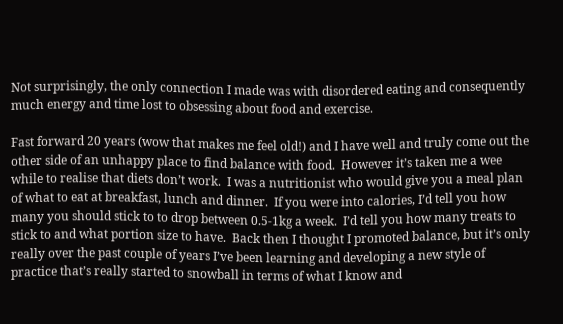Not surprisingly, the only connection I made was with disordered eating and consequently much energy and time lost to obsessing about food and exercise.

Fast forward 20 years (wow that makes me feel old!) and I have well and truly come out the other side of an unhappy place to find balance with food.  However it’s taken me a wee while to realise that diets don’t work.  I was a nutritionist who would give you a meal plan of what to eat at breakfast, lunch and dinner.  If you were into calories, I’d tell you how many you should stick to to drop between 0.5-1kg a week.  I’d tell you how many treats to stick to and what portion size to have.  Back then I thought I promoted balance, but it’s only really over the past couple of years I’ve been learning and developing a new style of practice that’s really started to snowball in terms of what I know and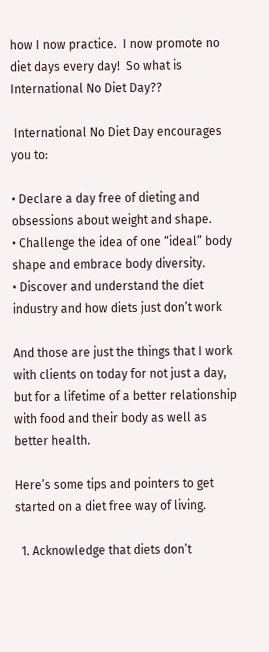how I now practice.  I now promote no diet days every day!  So what is International No Diet Day??

 International No Diet Day encourages you to:

• Declare a day free of dieting and obsessions about weight and shape.
• Challenge the idea of one “ideal” body shape and embrace body diversity.
• Discover and understand the diet industry and how diets just don’t work

And those are just the things that I work with clients on today for not just a day, but for a lifetime of a better relationship with food and their body as well as better health.

Here’s some tips and pointers to get started on a diet free way of living.

  1. Acknowledge that diets don’t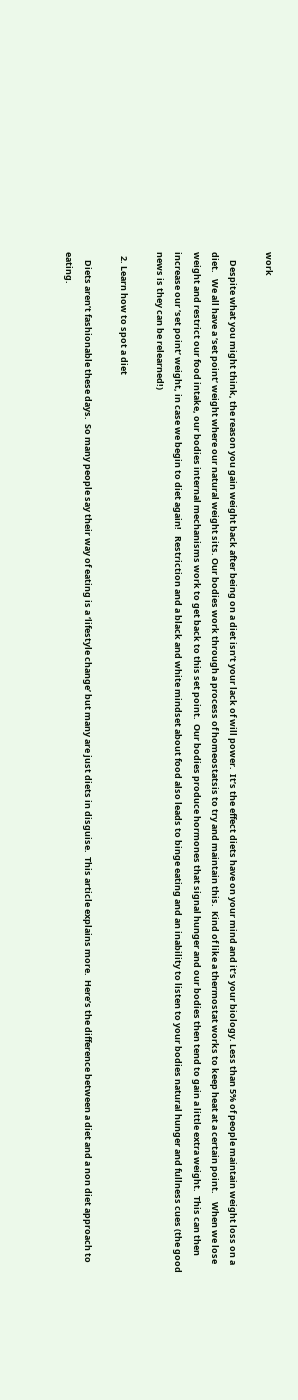work

    Despite what you might think, the reason you gain weight back after being on a diet isn’t your lack of will power.  It’s the effect diets have on your mind and it’s your biology. Less than 5% of people maintain weight loss on a diet.   We all have a ‘set point’ weight where our natural weight sits. Our bodies work through a process of homeostatsis to try and maintain this.  Kind of like a thermostat works to keep heat at a certain point.    When we lose weight and restrict our food intake, our bodies internal mechanisms work to get back to this set point.  Our bodies produce hormones that signal hunger and our bodies then tend to gain a little extra weight.  This can then increase our ‘set point’ weight, in case we begin to diet again!   Restriction and a black and white mindset about food also leads to binge eating and an inability to listen to your bodies natural hunger and fullness cues (the good news is they can be relearned!)

  2. Learn how to spot a diet

    Diets aren’t fashionable these days.  So many people say their way of eating is a ‘lifestyle change’ but many are just diets in disguise.  This article explains more.  Here’s the difference between a diet and a non diet approach to eating.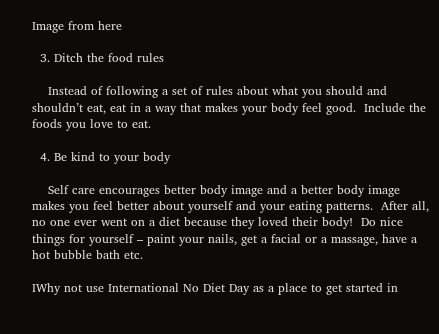Image from here

  3. Ditch the food rules

    Instead of following a set of rules about what you should and shouldn’t eat, eat in a way that makes your body feel good.  Include the foods you love to eat.

  4. Be kind to your body

    Self care encourages better body image and a better body image makes you feel better about yourself and your eating patterns.  After all, no one ever went on a diet because they loved their body!  Do nice things for yourself – paint your nails, get a facial or a massage, have a hot bubble bath etc.

IWhy not use International No Diet Day as a place to get started in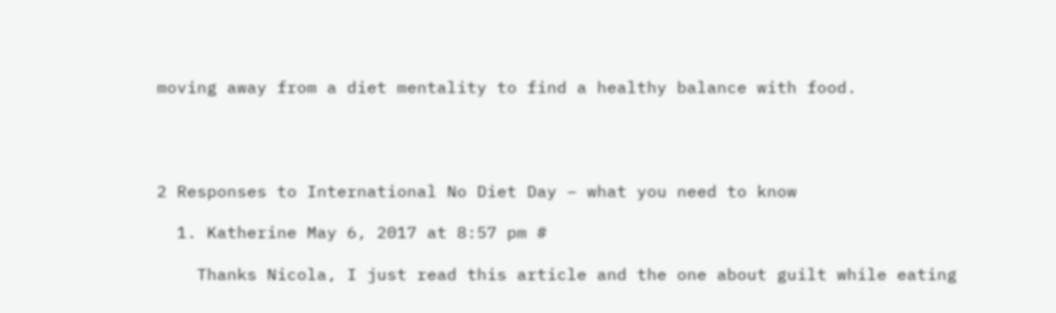moving away from a diet mentality to find a healthy balance with food.




2 Responses to International No Diet Day – what you need to know

  1. Katherine May 6, 2017 at 8:57 pm #

    Thanks Nicola, I just read this article and the one about guilt while eating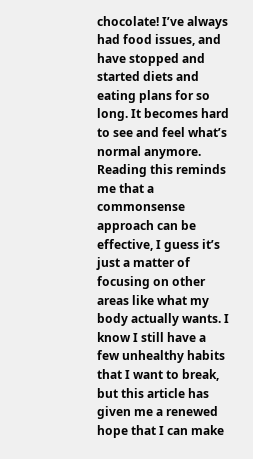chocolate! I’ve always had food issues, and have stopped and started diets and eating plans for so long. It becomes hard to see and feel what’s normal anymore. Reading this reminds me that a commonsense approach can be effective, I guess it’s just a matter of focusing on other areas like what my body actually wants. I know I still have a few unhealthy habits that I want to break, but this article has given me a renewed hope that I can make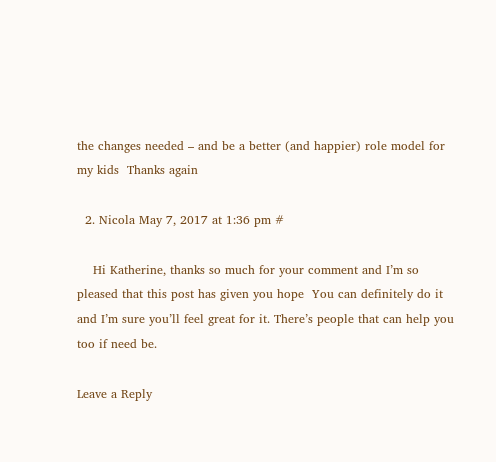the changes needed – and be a better (and happier) role model for my kids  Thanks again

  2. Nicola May 7, 2017 at 1:36 pm #

    Hi Katherine, thanks so much for your comment and I’m so pleased that this post has given you hope  You can definitely do it and I’m sure you’ll feel great for it. There’s people that can help you too if need be.

Leave a Reply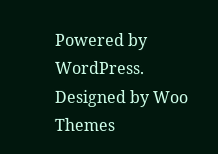Powered by WordPress. Designed by Woo Themes